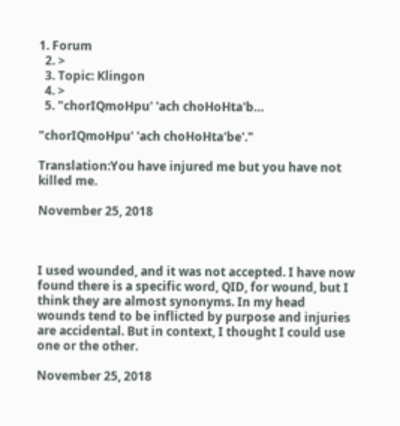1. Forum
  2. >
  3. Topic: Klingon
  4. >
  5. "chorIQmoHpu' 'ach choHoHta'b…

"chorIQmoHpu' 'ach choHoHta'be'."

Translation:You have injured me but you have not killed me.

November 25, 2018



I used wounded, and it was not accepted. I have now found there is a specific word, QID, for wound, but I think they are almost synonyms. In my head wounds tend to be inflicted by purpose and injuries are accidental. But in context, I thought I could use one or the other.

November 25, 2018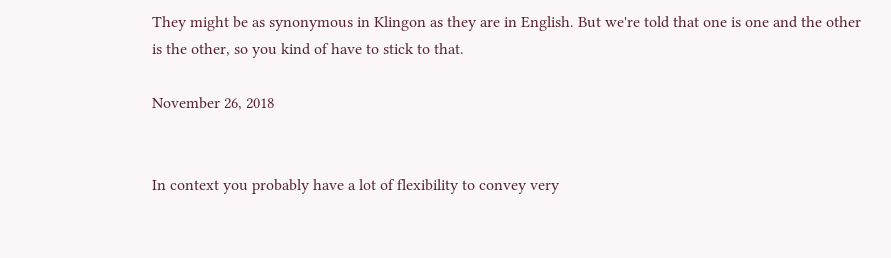They might be as synonymous in Klingon as they are in English. But we're told that one is one and the other is the other, so you kind of have to stick to that.

November 26, 2018


In context you probably have a lot of flexibility to convey very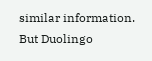similar information. But Duolingo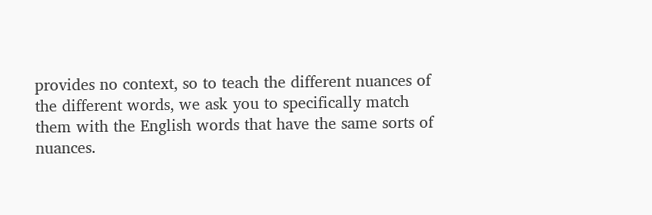provides no context, so to teach the different nuances of the different words, we ask you to specifically match them with the English words that have the same sorts of nuances.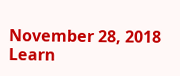November 28, 2018
Learn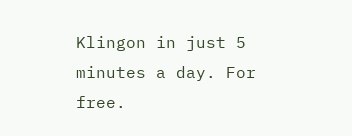Klingon in just 5 minutes a day. For free.